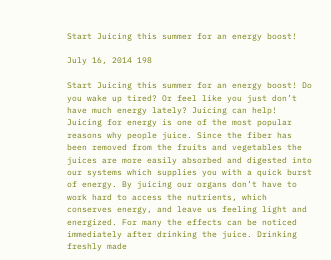Start Juicing this summer for an energy boost!

July 16, 2014 198

Start Juicing this summer for an energy boost! Do you wake up tired? Or feel like you just don’t have much energy lately? Juicing can help! Juicing for energy is one of the most popular reasons why people juice. Since the fiber has been removed from the fruits and vegetables the juices are more easily absorbed and digested into our systems which supplies you with a quick burst of energy. By juicing our organs don’t have to work hard to access the nutrients, which conserves energy, and leave us feeling light and energized. For many the effects can be noticed immediately after drinking the juice. Drinking freshly made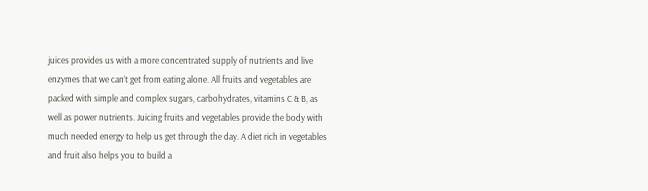juices provides us with a more concentrated supply of nutrients and live enzymes that we can’t get from eating alone. All fruits and vegetables are packed with simple and complex sugars, carbohydrates, vitamins C & B, as well as power nutrients. Juicing fruits and vegetables provide the body with much needed energy to help us get through the day. A diet rich in vegetables and fruit also helps you to build a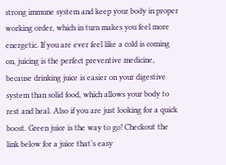strong immune system and keep your body in proper working order, which in turn makes you feel more energetic. If you are ever feel like a cold is coming on, juicing is the perfect preventive medicine, because drinking juice is easier on your digestive system than solid food, which allows your body to rest and heal. Also if you are just looking for a quick boost. Green juice is the way to go! Checkout the link below for a juice that’s easy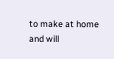to make at home and will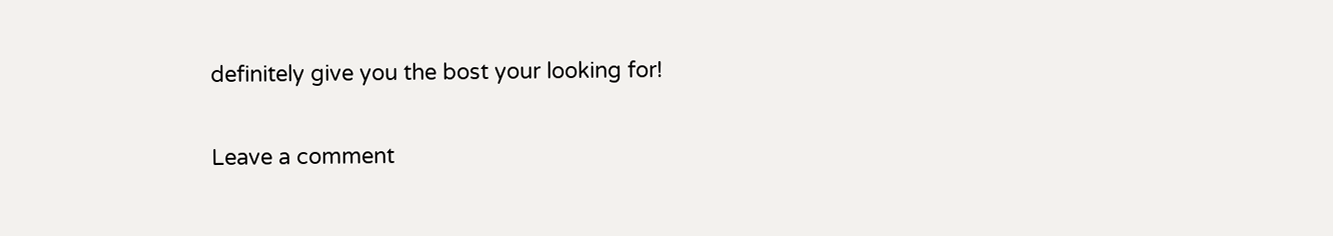definitely give you the bost your looking for!

Leave a comment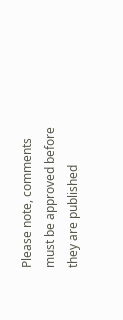Please note, comments must be approved before they are published